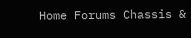Home Forums Chassis &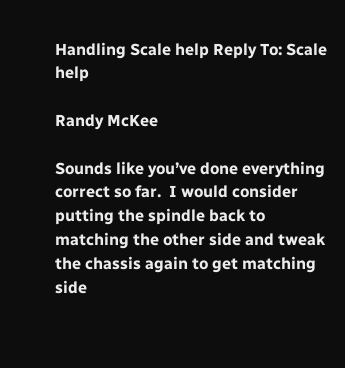Handling Scale help Reply To: Scale help

Randy McKee

Sounds like you’ve done everything correct so far.  I would consider putting the spindle back to matching the other side and tweak the chassis again to get matching side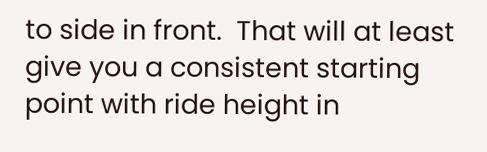to side in front.  That will at least give you a consistent starting point with ride height in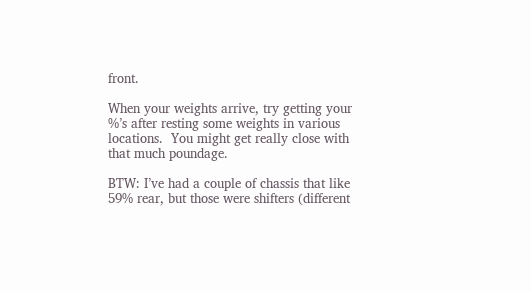front.

When your weights arrive, try getting your %’s after resting some weights in various locations.  You might get really close with that much poundage.

BTW: I’ve had a couple of chassis that like 59% rear, but those were shifters (different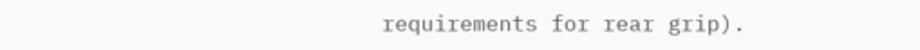requirements for rear grip).